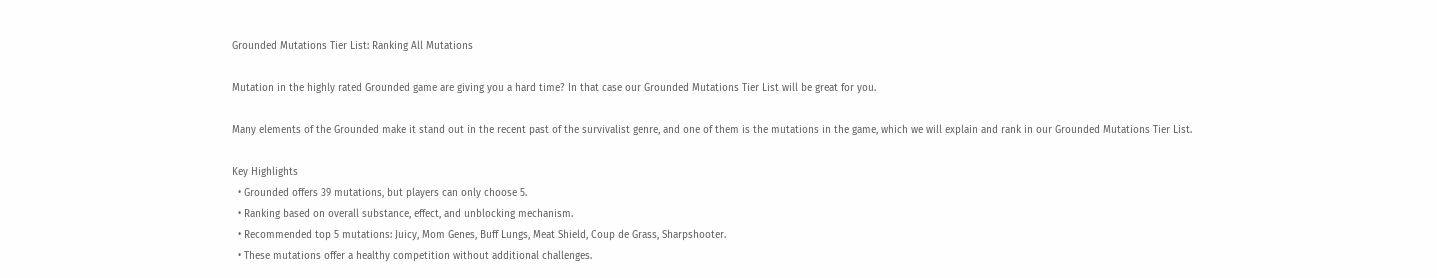Grounded Mutations Tier List: Ranking All Mutations

Mutation in the highly rated Grounded game are giving you a hard time? In that case our Grounded Mutations Tier List will be great for you.

Many elements of the Grounded make it stand out in the recent past of the survivalist genre, and one of them is the mutations in the game, which we will explain and rank in our Grounded Mutations Tier List.

Key Highlights
  • Grounded offers 39 mutations, but players can only choose 5.
  • Ranking based on overall substance, effect, and unblocking mechanism.
  • Recommended top 5 mutations: Juicy, Mom Genes, Buff Lungs, Meat Shield, Coup de Grass, Sharpshooter.
  • These mutations offer a healthy competition without additional challenges.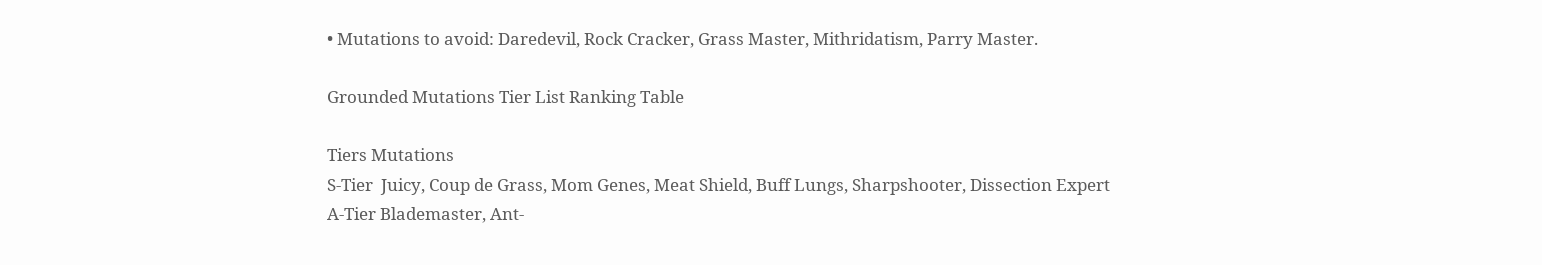• Mutations to avoid: Daredevil, Rock Cracker, Grass Master, Mithridatism, Parry Master.

Grounded Mutations Tier List Ranking Table

Tiers Mutations
S-Tier  Juicy, Coup de Grass, Mom Genes, Meat Shield, Buff Lungs, Sharpshooter, Dissection Expert
A-Tier Blademaster, Ant-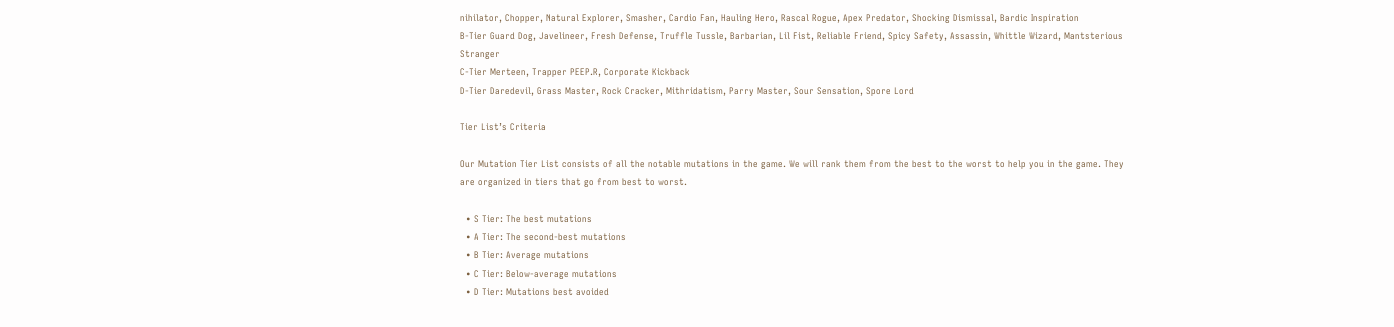nihilator, Chopper, Natural Explorer, Smasher, Cardio Fan, Hauling Hero, Rascal Rogue, Apex Predator, Shocking Dismissal, Bardic Inspiration
B-Tier Guard Dog, Javelineer, Fresh Defense, Truffle Tussle, Barbarian, Lil Fist, Reliable Friend, Spicy Safety, Assassin, Whittle Wizard, Mantsterious Stranger
C-Tier Merteen, Trapper PEEP.R, Corporate Kickback
D-Tier Daredevil, Grass Master, Rock Cracker, Mithridatism, Parry Master, Sour Sensation, Spore Lord

Tier List’s Criteria

Our Mutation Tier List consists of all the notable mutations in the game. We will rank them from the best to the worst to help you in the game. They are organized in tiers that go from best to worst.

  • S Tier: The best mutations
  • A Tier: The second-best mutations
  • B Tier: Average mutations
  • C Tier: Below-average mutations
  • D Tier: Mutations best avoided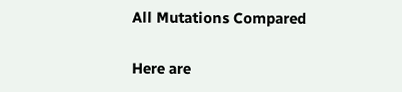All Mutations Compared

Here are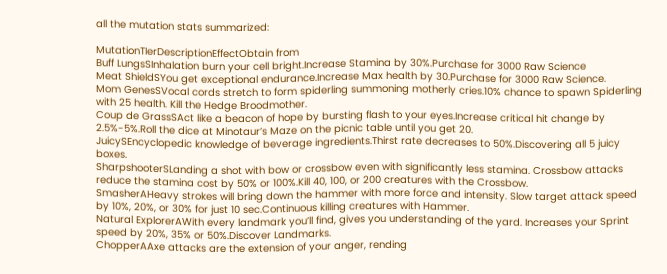all the mutation stats summarized:

MutationTIerDescriptionEffectObtain from
Buff LungsSInhalation burn your cell bright.Increase Stamina by 30%.Purchase for 3000 Raw Science
Meat ShieldSYou get exceptional endurance.Increase Max health by 30.Purchase for 3000 Raw Science.
Mom GenesSVocal cords stretch to form spiderling summoning motherly cries.10% chance to spawn Spiderling with 25 health. Kill the Hedge Broodmother.
Coup de GrassSAct like a beacon of hope by bursting flash to your eyes.Increase critical hit change by 2.5%-5%.Roll the dice at Minotaur’s Maze on the picnic table until you get 20.
JuicySEncyclopedic knowledge of beverage ingredients.Thirst rate decreases to 50%.Discovering all 5 juicy boxes.
SharpshooterSLanding a shot with bow or crossbow even with significantly less stamina. Crossbow attacks reduce the stamina cost by 50% or 100%.Kill 40, 100, or 200 creatures with the Crossbow.
SmasherAHeavy strokes will bring down the hammer with more force and intensity. Slow target attack speed by 10%, 20%, or 30% for just 10 sec.Continuous killing creatures with Hammer.
Natural ExplorerAWith every landmark you’ll find, gives you understanding of the yard. Increases your Sprint speed by 20%, 35% or 50%.Discover Landmarks.
ChopperAAxe attacks are the extension of your anger, rending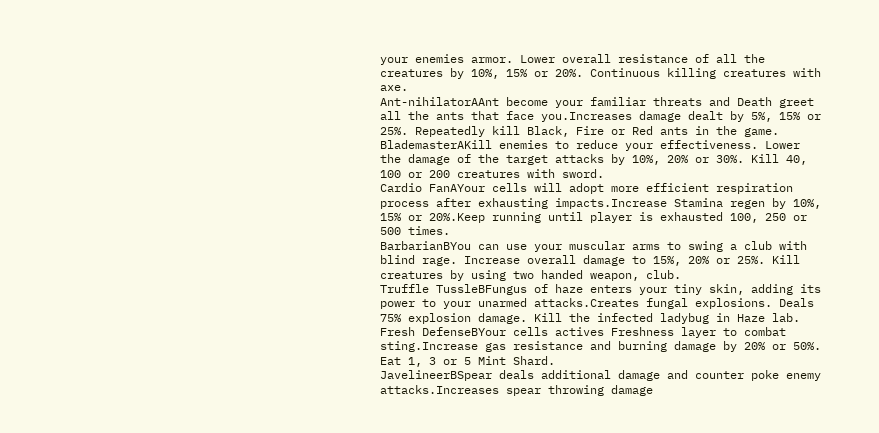your enemies armor. Lower overall resistance of all the creatures by 10%, 15% or 20%. Continuous killing creatures with axe.
Ant-nihilatorAAnt become your familiar threats and Death greet all the ants that face you.Increases damage dealt by 5%, 15% or 25%. Repeatedly kill Black, Fire or Red ants in the game.
BlademasterAKill enemies to reduce your effectiveness. Lower the damage of the target attacks by 10%, 20% or 30%. Kill 40, 100 or 200 creatures with sword.
Cardio FanAYour cells will adopt more efficient respiration process after exhausting impacts.Increase Stamina regen by 10%, 15% or 20%.Keep running until player is exhausted 100, 250 or 500 times.
BarbarianBYou can use your muscular arms to swing a club with blind rage. Increase overall damage to 15%, 20% or 25%. Kill creatures by using two handed weapon, club.
Truffle TussleBFungus of haze enters your tiny skin, adding its power to your unarmed attacks.Creates fungal explosions. Deals 75% explosion damage. Kill the infected ladybug in Haze lab.
Fresh DefenseBYour cells actives Freshness layer to combat sting.Increase gas resistance and burning damage by 20% or 50%. Eat 1, 3 or 5 Mint Shard.
JavelineerBSpear deals additional damage and counter poke enemy attacks.Increases spear throwing damage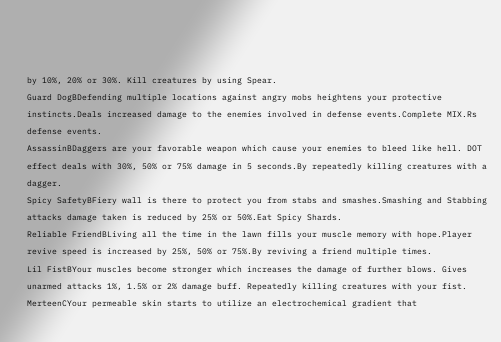by 10%, 20% or 30%. Kill creatures by using Spear.
Guard DogBDefending multiple locations against angry mobs heightens your protective instincts.Deals increased damage to the enemies involved in defense events.Complete MIX.Rs defense events.
AssassinBDaggers are your favorable weapon which cause your enemies to bleed like hell. DOT effect deals with 30%, 50% or 75% damage in 5 seconds.By repeatedly killing creatures with a dagger.
Spicy SafetyBFiery wall is there to protect you from stabs and smashes.Smashing and Stabbing attacks damage taken is reduced by 25% or 50%.Eat Spicy Shards.
Reliable FriendBLiving all the time in the lawn fills your muscle memory with hope.Player revive speed is increased by 25%, 50% or 75%.By reviving a friend multiple times.
Lil FistBYour muscles become stronger which increases the damage of further blows. Gives unarmed attacks 1%, 1.5% or 2% damage buff. Repeatedly killing creatures with your fist.
MerteenCYour permeable skin starts to utilize an electrochemical gradient that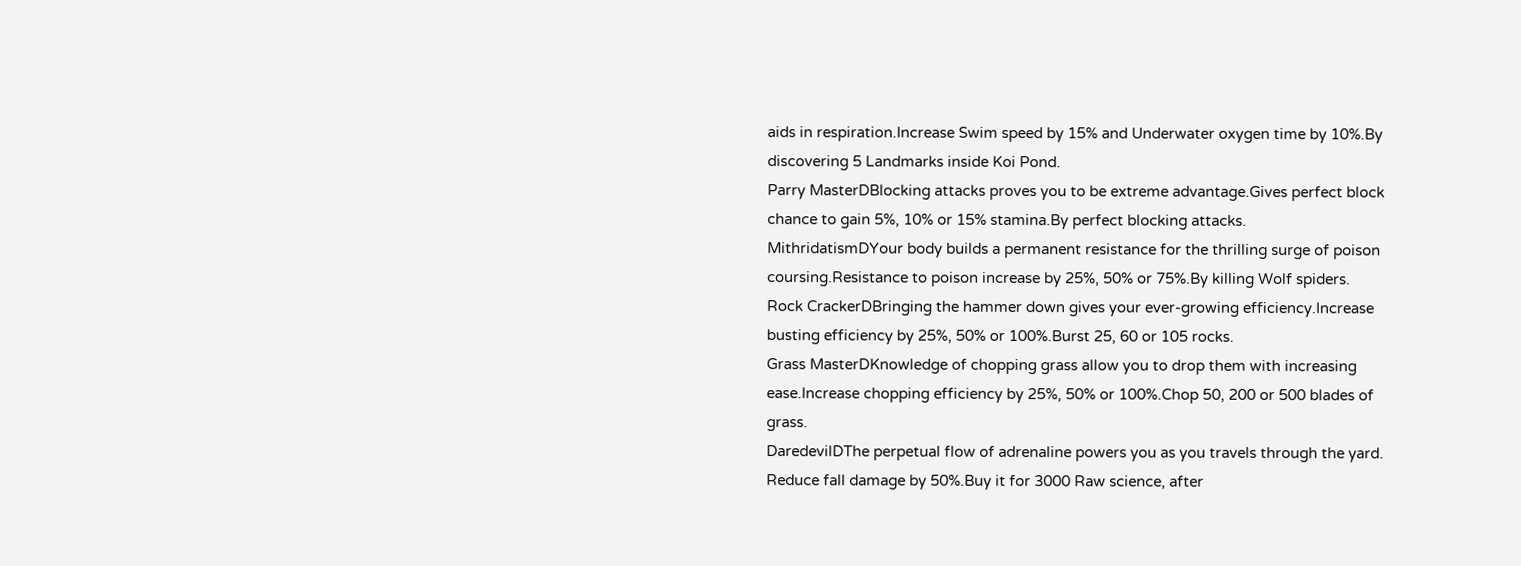aids in respiration.Increase Swim speed by 15% and Underwater oxygen time by 10%.By discovering 5 Landmarks inside Koi Pond.
Parry MasterDBlocking attacks proves you to be extreme advantage.Gives perfect block chance to gain 5%, 10% or 15% stamina.By perfect blocking attacks.
MithridatismDYour body builds a permanent resistance for the thrilling surge of poison coursing.Resistance to poison increase by 25%, 50% or 75%.By killing Wolf spiders.
Rock CrackerDBringing the hammer down gives your ever-growing efficiency.Increase busting efficiency by 25%, 50% or 100%.Burst 25, 60 or 105 rocks.
Grass MasterDKnowledge of chopping grass allow you to drop them with increasing ease.Increase chopping efficiency by 25%, 50% or 100%.Chop 50, 200 or 500 blades of grass.
DaredevilDThe perpetual flow of adrenaline powers you as you travels through the yard. Reduce fall damage by 50%.Buy it for 3000 Raw science, after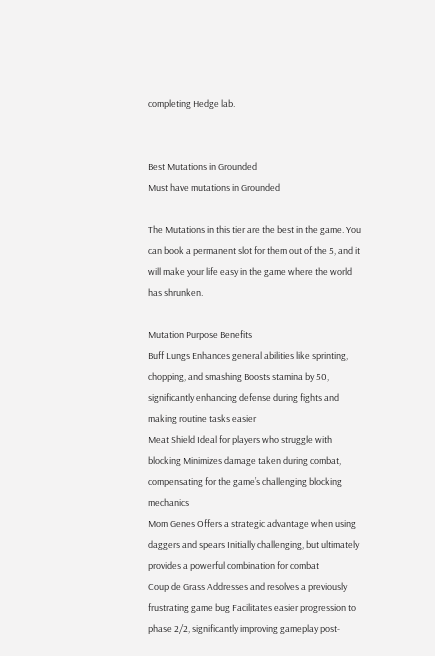completing Hedge lab.


Best Mutations in Grounded
Must have mutations in Grounded

The Mutations in this tier are the best in the game. You can book a permanent slot for them out of the 5, and it will make your life easy in the game where the world has shrunken.

Mutation Purpose Benefits
Buff Lungs Enhances general abilities like sprinting, chopping, and smashing Boosts stamina by 50, significantly enhancing defense during fights and making routine tasks easier
Meat Shield Ideal for players who struggle with blocking Minimizes damage taken during combat, compensating for the game’s challenging blocking mechanics
Mom Genes Offers a strategic advantage when using daggers and spears Initially challenging, but ultimately provides a powerful combination for combat
Coup de Grass Addresses and resolves a previously frustrating game bug Facilitates easier progression to phase 2/2, significantly improving gameplay post-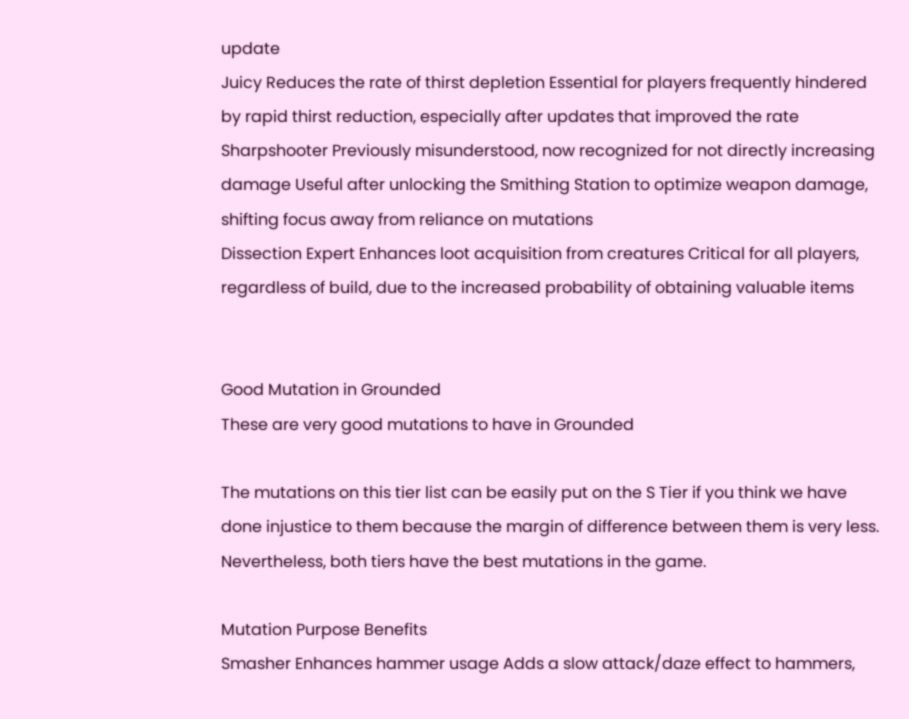update
Juicy Reduces the rate of thirst depletion Essential for players frequently hindered by rapid thirst reduction, especially after updates that improved the rate
Sharpshooter Previously misunderstood, now recognized for not directly increasing damage Useful after unlocking the Smithing Station to optimize weapon damage, shifting focus away from reliance on mutations
Dissection Expert Enhances loot acquisition from creatures Critical for all players, regardless of build, due to the increased probability of obtaining valuable items


Good Mutation in Grounded
These are very good mutations to have in Grounded

The mutations on this tier list can be easily put on the S Tier if you think we have done injustice to them because the margin of difference between them is very less. Nevertheless, both tiers have the best mutations in the game.

Mutation Purpose Benefits
Smasher Enhances hammer usage Adds a slow attack/daze effect to hammers,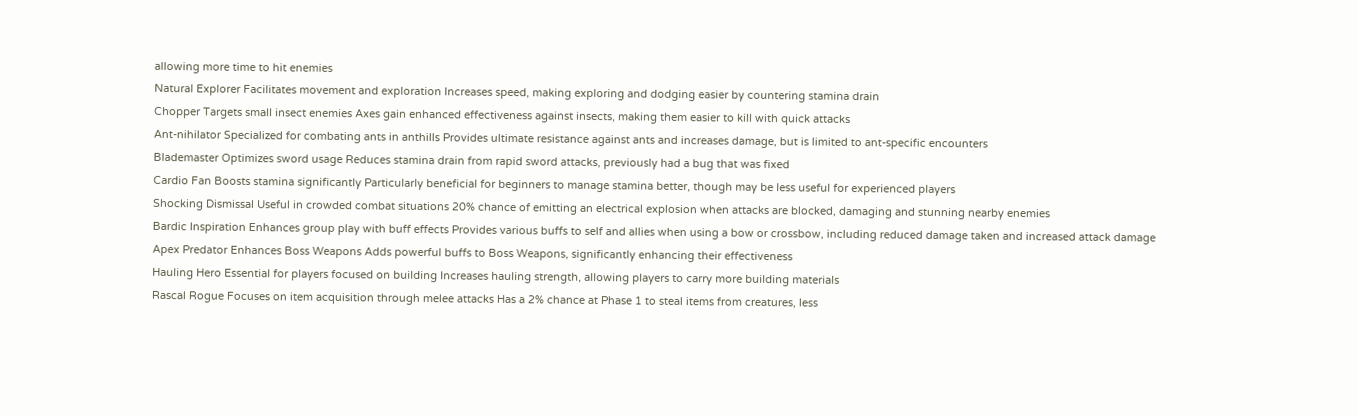allowing more time to hit enemies
Natural Explorer Facilitates movement and exploration Increases speed, making exploring and dodging easier by countering stamina drain
Chopper Targets small insect enemies Axes gain enhanced effectiveness against insects, making them easier to kill with quick attacks
Ant-nihilator Specialized for combating ants in anthills Provides ultimate resistance against ants and increases damage, but is limited to ant-specific encounters
Blademaster Optimizes sword usage Reduces stamina drain from rapid sword attacks, previously had a bug that was fixed
Cardio Fan Boosts stamina significantly Particularly beneficial for beginners to manage stamina better, though may be less useful for experienced players
Shocking Dismissal Useful in crowded combat situations 20% chance of emitting an electrical explosion when attacks are blocked, damaging and stunning nearby enemies
Bardic Inspiration Enhances group play with buff effects Provides various buffs to self and allies when using a bow or crossbow, including reduced damage taken and increased attack damage
Apex Predator Enhances Boss Weapons Adds powerful buffs to Boss Weapons, significantly enhancing their effectiveness
Hauling Hero Essential for players focused on building Increases hauling strength, allowing players to carry more building materials
Rascal Rogue Focuses on item acquisition through melee attacks Has a 2% chance at Phase 1 to steal items from creatures, less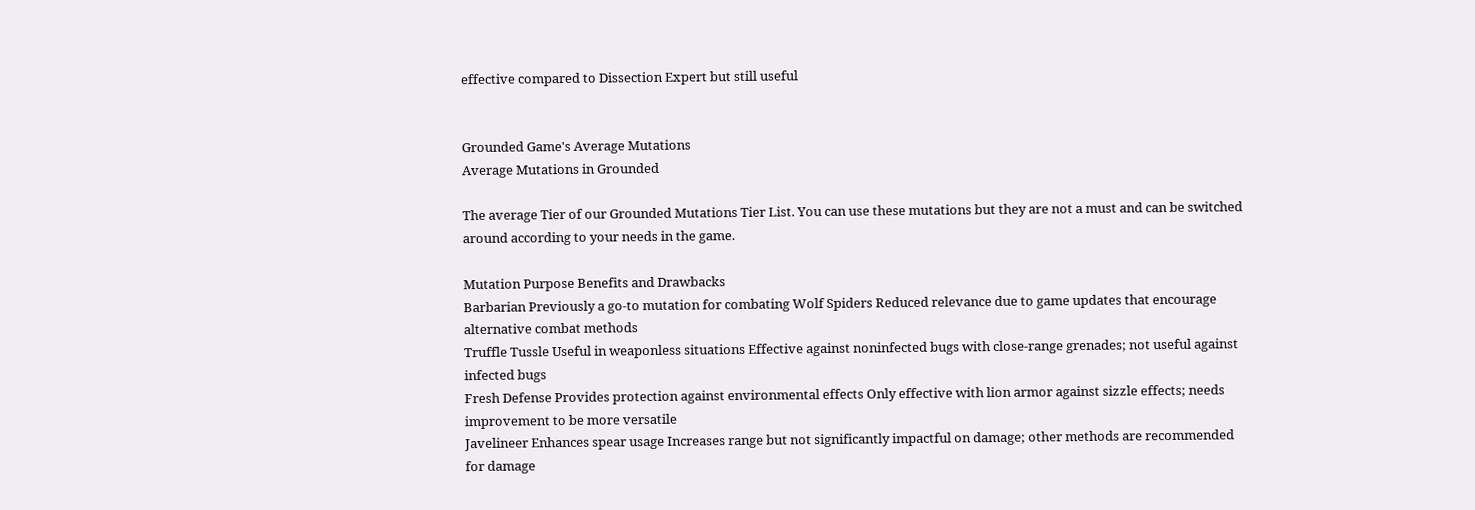effective compared to Dissection Expert but still useful


Grounded Game's Average Mutations
Average Mutations in Grounded

The average Tier of our Grounded Mutations Tier List. You can use these mutations but they are not a must and can be switched around according to your needs in the game.

Mutation Purpose Benefits and Drawbacks
Barbarian Previously a go-to mutation for combating Wolf Spiders Reduced relevance due to game updates that encourage alternative combat methods
Truffle Tussle Useful in weaponless situations Effective against noninfected bugs with close-range grenades; not useful against infected bugs
Fresh Defense Provides protection against environmental effects Only effective with lion armor against sizzle effects; needs improvement to be more versatile
Javelineer Enhances spear usage Increases range but not significantly impactful on damage; other methods are recommended for damage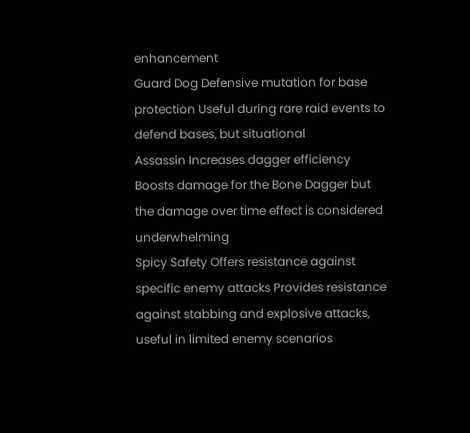enhancement
Guard Dog Defensive mutation for base protection Useful during rare raid events to defend bases, but situational
Assassin Increases dagger efficiency Boosts damage for the Bone Dagger but the damage over time effect is considered underwhelming
Spicy Safety Offers resistance against specific enemy attacks Provides resistance against stabbing and explosive attacks, useful in limited enemy scenarios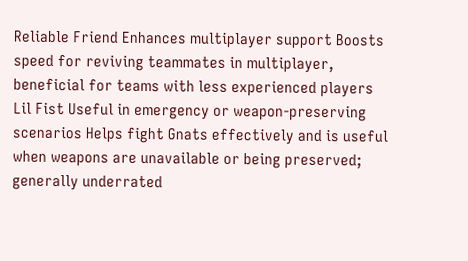Reliable Friend Enhances multiplayer support Boosts speed for reviving teammates in multiplayer, beneficial for teams with less experienced players
Lil Fist Useful in emergency or weapon-preserving scenarios Helps fight Gnats effectively and is useful when weapons are unavailable or being preserved; generally underrated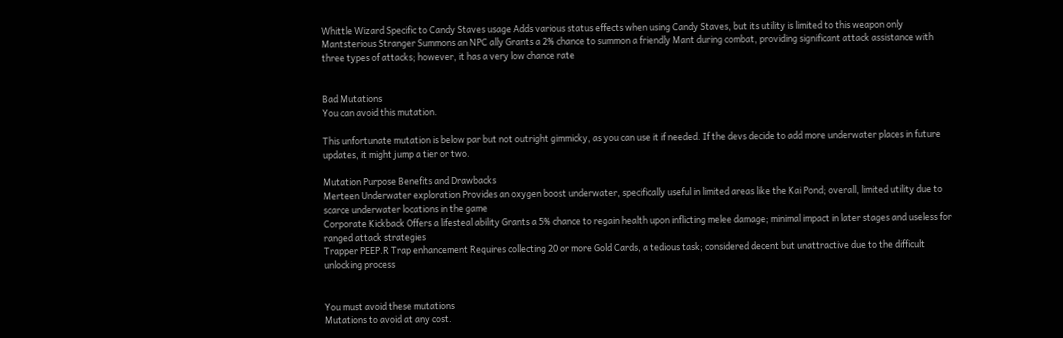Whittle Wizard Specific to Candy Staves usage Adds various status effects when using Candy Staves, but its utility is limited to this weapon only
Mantsterious Stranger Summons an NPC ally Grants a 2% chance to summon a friendly Mant during combat, providing significant attack assistance with three types of attacks; however, it has a very low chance rate


Bad Mutations
You can avoid this mutation.

This unfortunate mutation is below par but not outright gimmicky, as you can use it if needed. If the devs decide to add more underwater places in future updates, it might jump a tier or two.

Mutation Purpose Benefits and Drawbacks
Merteen Underwater exploration Provides an oxygen boost underwater, specifically useful in limited areas like the Kai Pond; overall, limited utility due to scarce underwater locations in the game
Corporate Kickback Offers a lifesteal ability Grants a 5% chance to regain health upon inflicting melee damage; minimal impact in later stages and useless for ranged attack strategies
Trapper PEEP.R Trap enhancement Requires collecting 20 or more Gold Cards, a tedious task; considered decent but unattractive due to the difficult unlocking process


You must avoid these mutations
Mutations to avoid at any cost.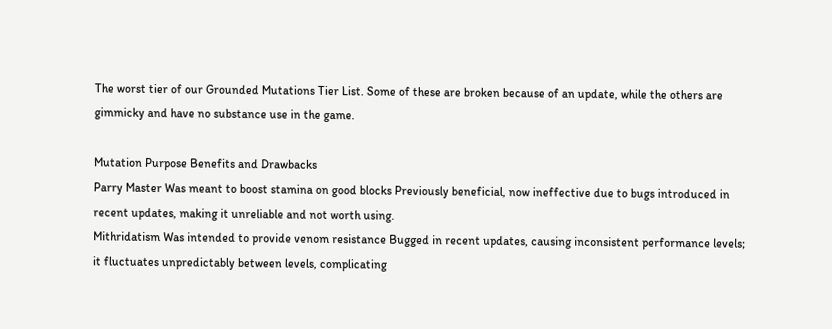The worst tier of our Grounded Mutations Tier List. Some of these are broken because of an update, while the others are gimmicky and have no substance use in the game.

Mutation Purpose Benefits and Drawbacks
Parry Master Was meant to boost stamina on good blocks Previously beneficial, now ineffective due to bugs introduced in recent updates, making it unreliable and not worth using.
Mithridatism Was intended to provide venom resistance Bugged in recent updates, causing inconsistent performance levels; it fluctuates unpredictably between levels, complicating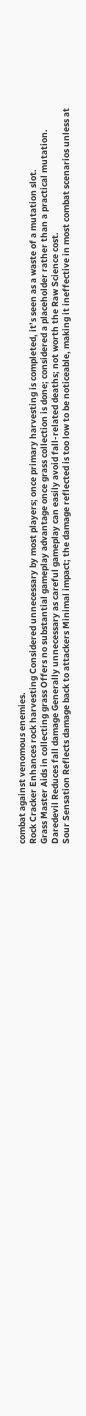combat against venomous enemies.
Rock Cracker Enhances rock harvesting Considered unnecessary by most players; once primary harvesting is completed, it’s seen as a waste of a mutation slot.
Grass Master Aids in collecting grass Offers no substantial gameplay advantage once grass collection is done; considered a placeholder rather than a practical mutation.
Daredevil Reduces fall damage Generally unnecessary as careful gameplay can easily avoid fall-related deaths; not worth the Raw Science cost.
Sour Sensation Reflects damage back to attackers Minimal impact; the damage reflected is too low to be noticeable, making it ineffective in most combat scenarios unless at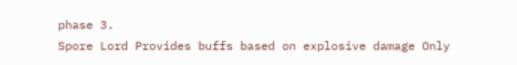phase 3.
Spore Lord Provides buffs based on explosive damage Only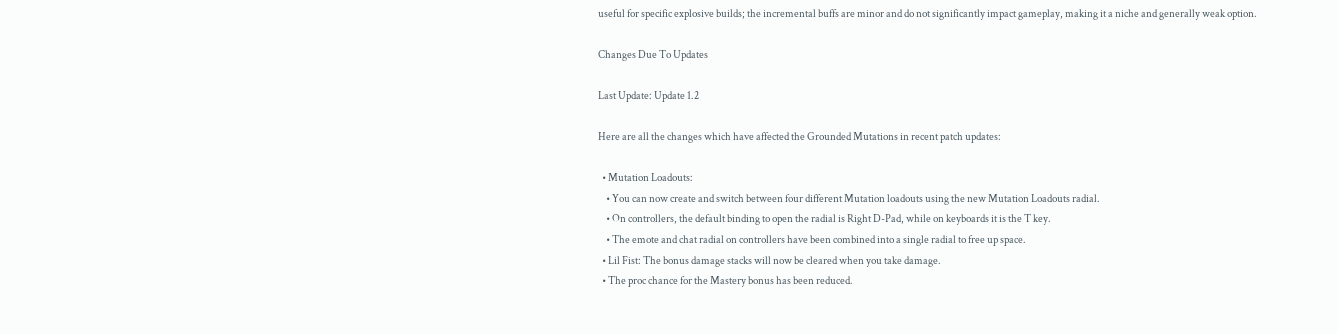useful for specific explosive builds; the incremental buffs are minor and do not significantly impact gameplay, making it a niche and generally weak option.

Changes Due To Updates

Last Update: Update 1.2

Here are all the changes which have affected the Grounded Mutations in recent patch updates:

  • Mutation Loadouts:
    • You can now create and switch between four different Mutation loadouts using the new Mutation Loadouts radial.
    • On controllers, the default binding to open the radial is Right D-Pad, while on keyboards it is the T key.
    • The emote and chat radial on controllers have been combined into a single radial to free up space.
  • Lil Fist: The bonus damage stacks will now be cleared when you take damage.
  • The proc chance for the Mastery bonus has been reduced.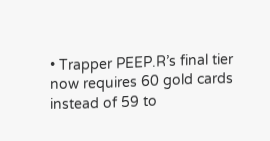• Trapper PEEP.R’s final tier now requires 60 gold cards instead of 59 to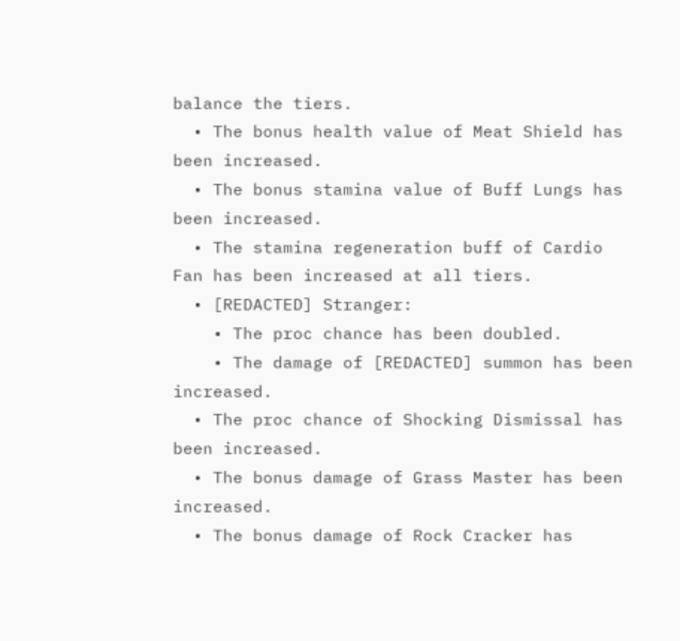balance the tiers.
  • The bonus health value of Meat Shield has been increased.
  • The bonus stamina value of Buff Lungs has been increased.
  • The stamina regeneration buff of Cardio Fan has been increased at all tiers.
  • [REDACTED] Stranger:
    • The proc chance has been doubled.
    • The damage of [REDACTED] summon has been increased.
  • The proc chance of Shocking Dismissal has been increased.
  • The bonus damage of Grass Master has been increased.
  • The bonus damage of Rock Cracker has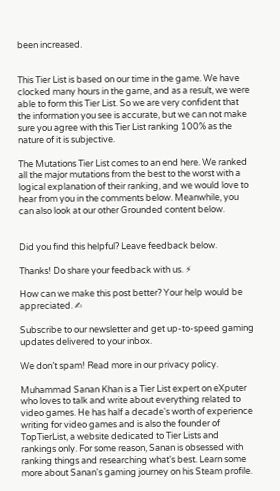been increased.


This Tier List is based on our time in the game. We have clocked many hours in the game, and as a result, we were able to form this Tier List. So we are very confident that the information you see is accurate, but we can not make sure you agree with this Tier List ranking 100% as the nature of it is subjective.

The Mutations Tier List comes to an end here. We ranked all the major mutations from the best to the worst with a logical explanation of their ranking, and we would love to hear from you in the comments below. Meanwhile, you can also look at our other Grounded content below.


Did you find this helpful? Leave feedback below.

Thanks! Do share your feedback with us. ⚡

How can we make this post better? Your help would be appreciated. ✍

Subscribe to our newsletter and get up-to-speed gaming updates delivered to your inbox.

We don’t spam! Read more in our privacy policy.

Muhammad Sanan Khan is a Tier List expert on eXputer who loves to talk and write about everything related to video games. He has half a decade's worth of experience writing for video games and is also the founder of TopTierList, a website dedicated to Tier Lists and rankings only. For some reason, Sanan is obsessed with ranking things and researching what's best. Learn some more about Sanan's gaming journey on his Steam profile.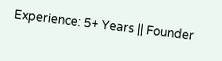Experience: 5+ Years || Founder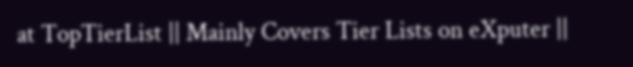at TopTierList || Mainly Covers Tier Lists on eXputer ||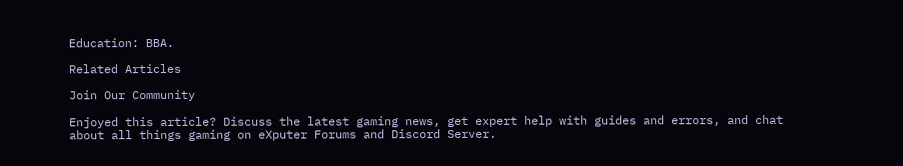Education: BBA.

Related Articles

Join Our Community

Enjoyed this article? Discuss the latest gaming news, get expert help with guides and errors, and chat about all things gaming on eXputer Forums and Discord Server.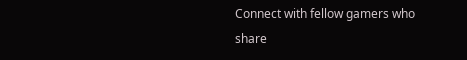Connect with fellow gamers who share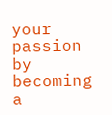your passion by becoming a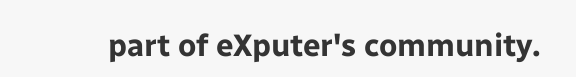part of eXputer's community.